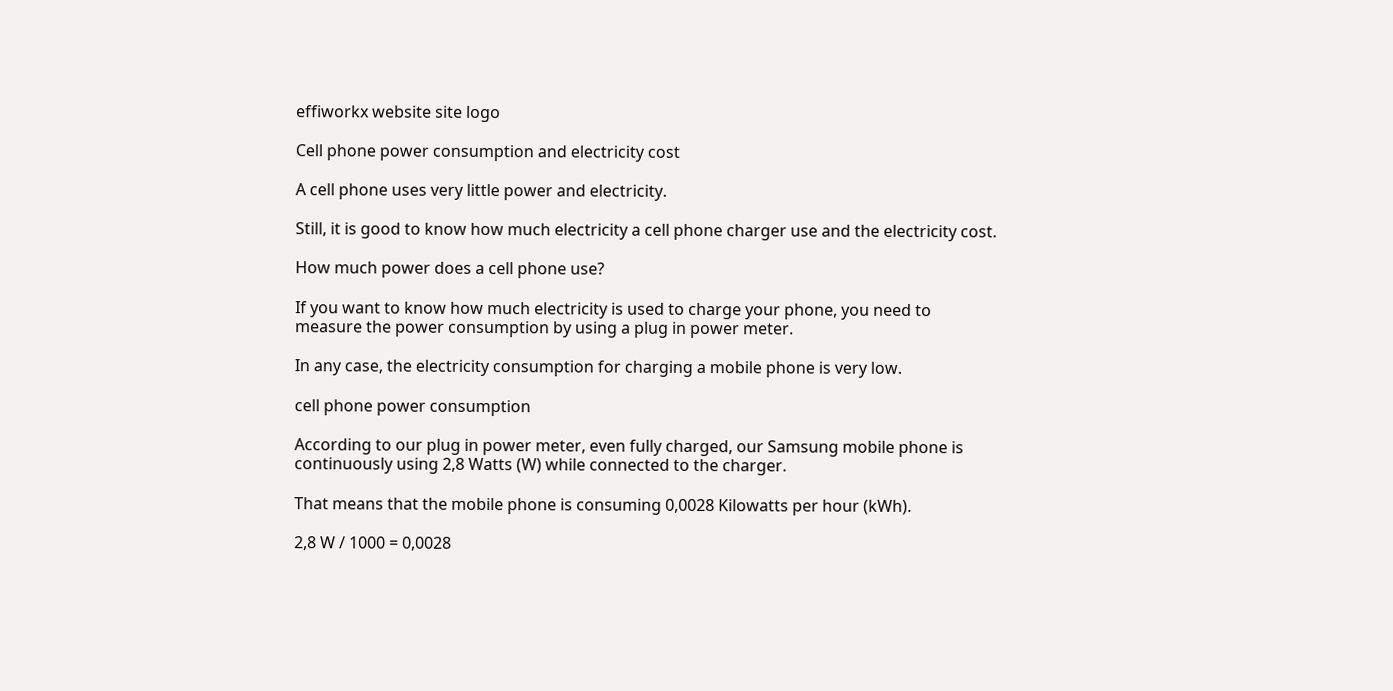effiworkx website site logo

Cell phone power consumption and electricity cost

A cell phone uses very little power and electricity.

Still, it is good to know how much electricity a cell phone charger use and the electricity cost.

How much power does a cell phone use?

If you want to know how much electricity is used to charge your phone, you need to measure the power consumption by using a plug in power meter.

In any case, the electricity consumption for charging a mobile phone is very low.

cell phone power consumption

According to our plug in power meter, even fully charged, our Samsung mobile phone is continuously using 2,8 Watts (W) while connected to the charger.

That means that the mobile phone is consuming 0,0028 Kilowatts per hour (kWh).

2,8 W / 1000 = 0,0028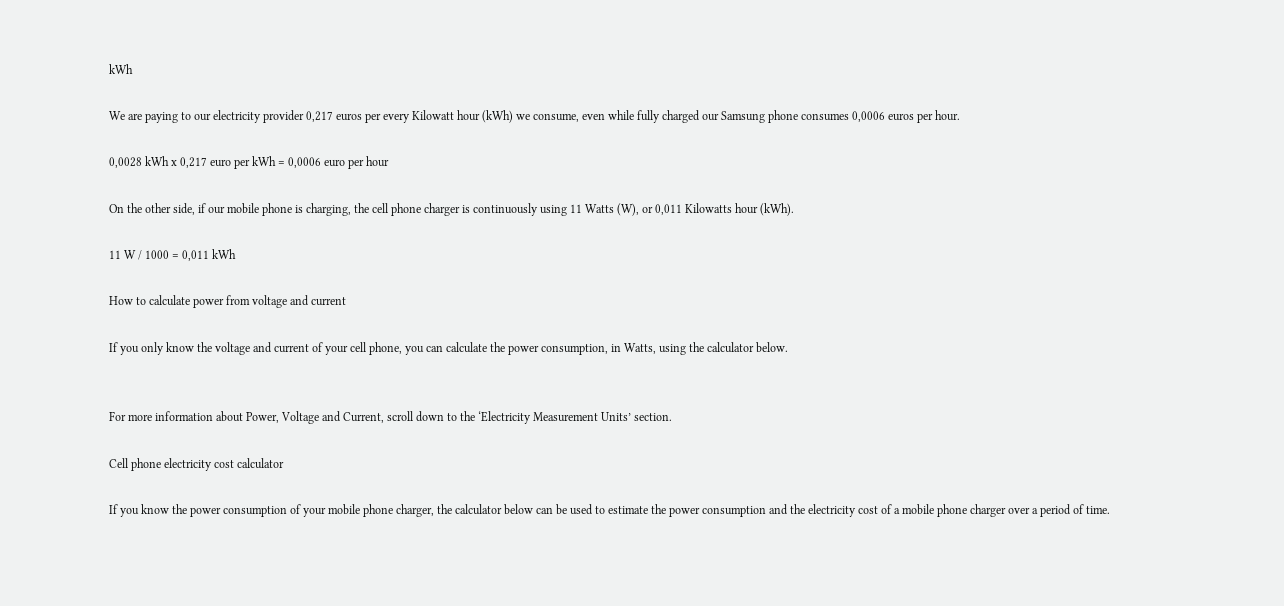kWh

We are paying to our electricity provider 0,217 euros per every Kilowatt hour (kWh) we consume, even while fully charged our Samsung phone consumes 0,0006 euros per hour.

0,0028 kWh x 0,217 euro per kWh = 0,0006 euro per hour

On the other side, if our mobile phone is charging, the cell phone charger is continuously using 11 Watts (W), or 0,011 Kilowatts hour (kWh).

11 W / 1000 = 0,011 kWh

How to calculate power from voltage and current

If you only know the voltage and current of your cell phone, you can calculate the power consumption, in Watts, using the calculator below.


For more information about Power, Voltage and Current, scroll down to the ‘Electricity Measurement Units’ section.

Cell phone electricity cost calculator

If you know the power consumption of your mobile phone charger, the calculator below can be used to estimate the power consumption and the electricity cost of a mobile phone charger over a period of time.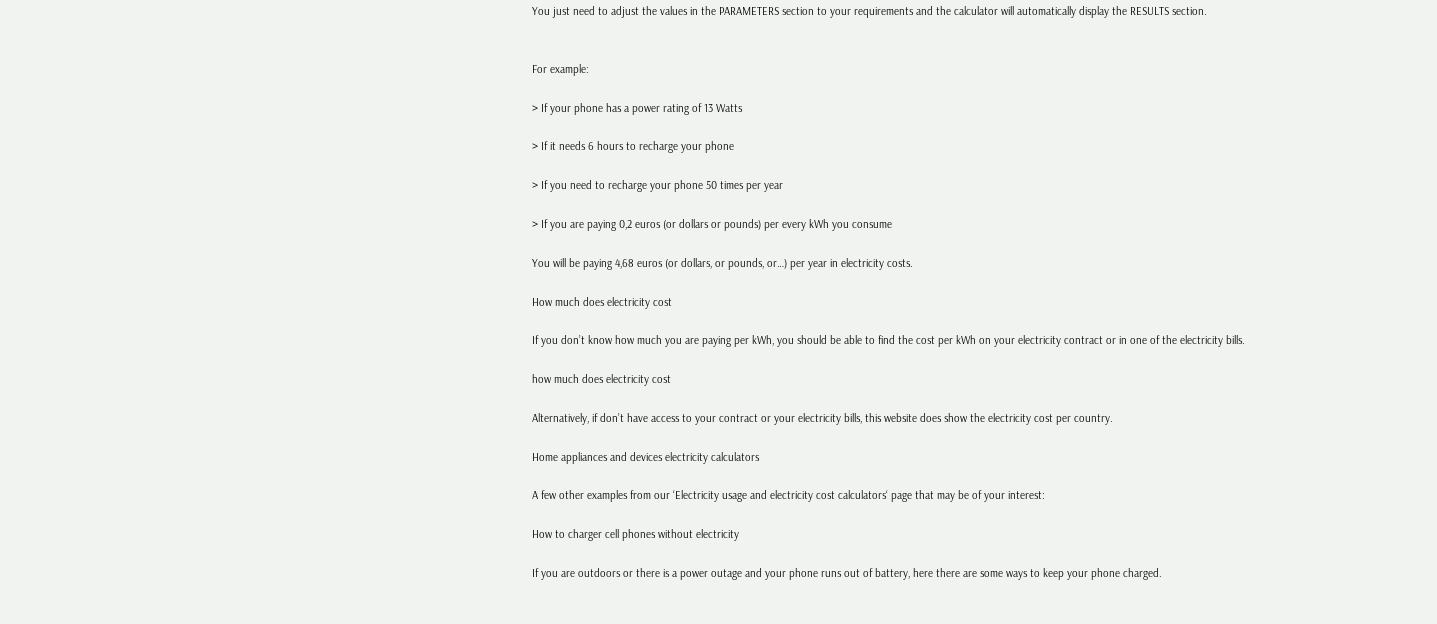You just need to adjust the values in the PARAMETERS section to your requirements and the calculator will automatically display the RESULTS section.


For example:

> If your phone has a power rating of 13 Watts

> If it needs 6 hours to recharge your phone

> If you need to recharge your phone 50 times per year

> If you are paying 0,2 euros (or dollars or pounds) per every kWh you consume

You will be paying 4,68 euros (or dollars, or pounds, or…) per year in electricity costs.

How much does electricity cost

If you don’t know how much you are paying per kWh, you should be able to find the cost per kWh on your electricity contract or in one of the electricity bills.

how much does electricity cost

Alternatively, if don’t have access to your contract or your electricity bills, this website does show the electricity cost per country.

Home appliances and devices electricity calculators

A few other examples from our ‘Electricity usage and electricity cost calculators‘ page that may be of your interest:

How to charger cell phones without electricity

If you are outdoors or there is a power outage and your phone runs out of battery, here there are some ways to keep your phone charged.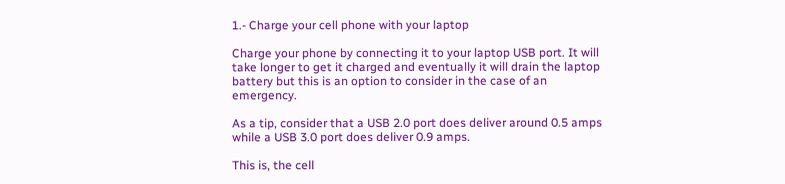1.- Charge your cell phone with your laptop

Charge your phone by connecting it to your laptop USB port. It will take longer to get it charged and eventually it will drain the laptop battery but this is an option to consider in the case of an emergency.

As a tip, consider that a USB 2.0 port does deliver around 0.5 amps while a USB 3.0 port does deliver 0.9 amps.

This is, the cell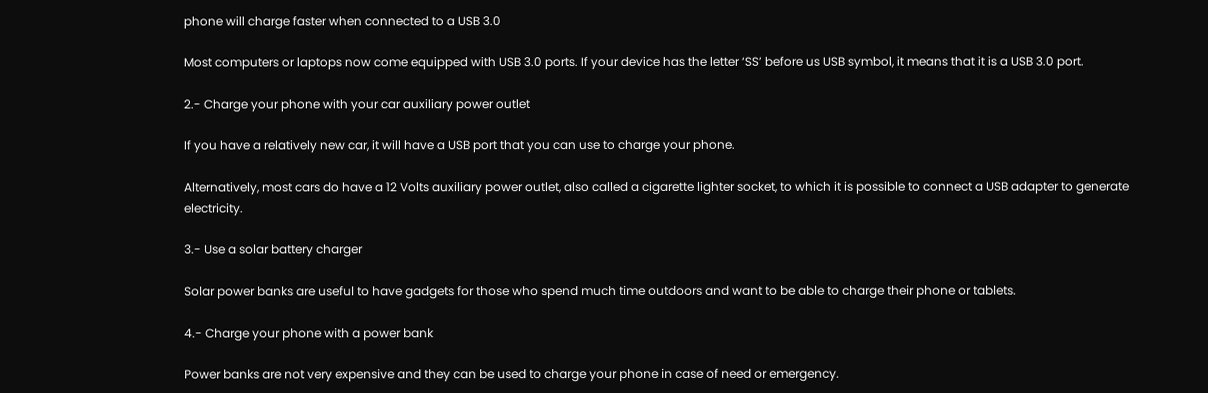phone will charge faster when connected to a USB 3.0

Most computers or laptops now come equipped with USB 3.0 ports. If your device has the letter ‘SS’ before us USB symbol, it means that it is a USB 3.0 port.

2.- Charge your phone with your car auxiliary power outlet

If you have a relatively new car, it will have a USB port that you can use to charge your phone.

Alternatively, most cars do have a 12 Volts auxiliary power outlet, also called a cigarette lighter socket, to which it is possible to connect a USB adapter to generate electricity.

3.- Use a solar battery charger

Solar power banks are useful to have gadgets for those who spend much time outdoors and want to be able to charge their phone or tablets.

4.- Charge your phone with a power bank

Power banks are not very expensive and they can be used to charge your phone in case of need or emergency.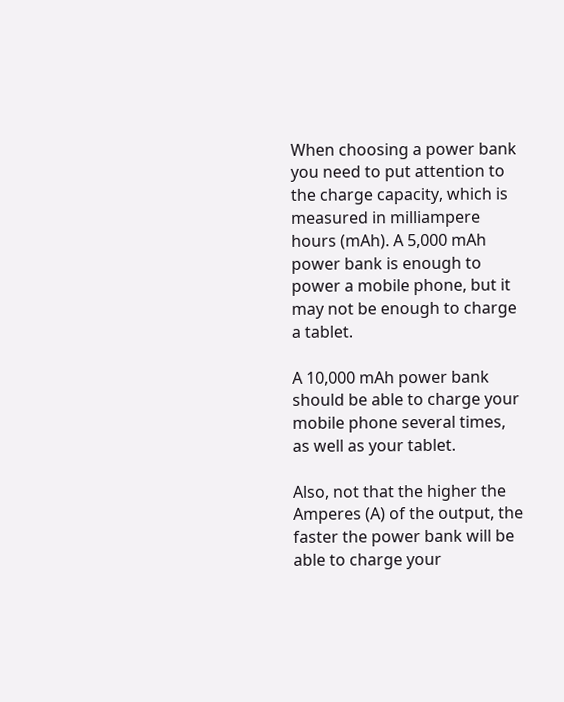When choosing a power bank you need to put attention to the charge capacity, which is measured in milliampere hours (mAh). A 5,000 mAh power bank is enough to power a mobile phone, but it may not be enough to charge a tablet.

A 10,000 mAh power bank should be able to charge your mobile phone several times, as well as your tablet.

Also, not that the higher the Amperes (A) of the output, the faster the power bank will be able to charge your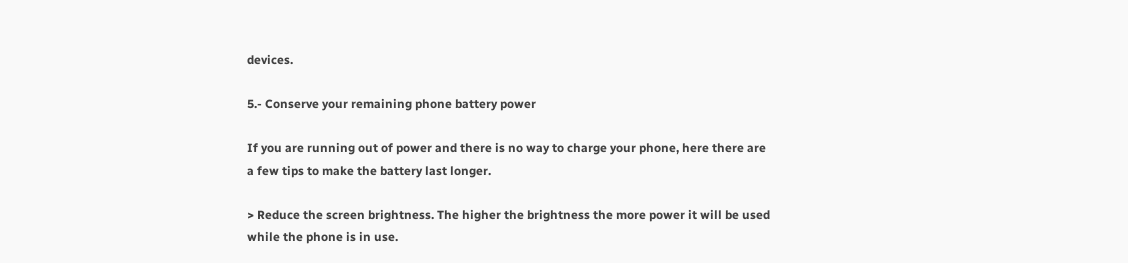devices.

5.- Conserve your remaining phone battery power

If you are running out of power and there is no way to charge your phone, here there are a few tips to make the battery last longer.

> Reduce the screen brightness. The higher the brightness the more power it will be used while the phone is in use.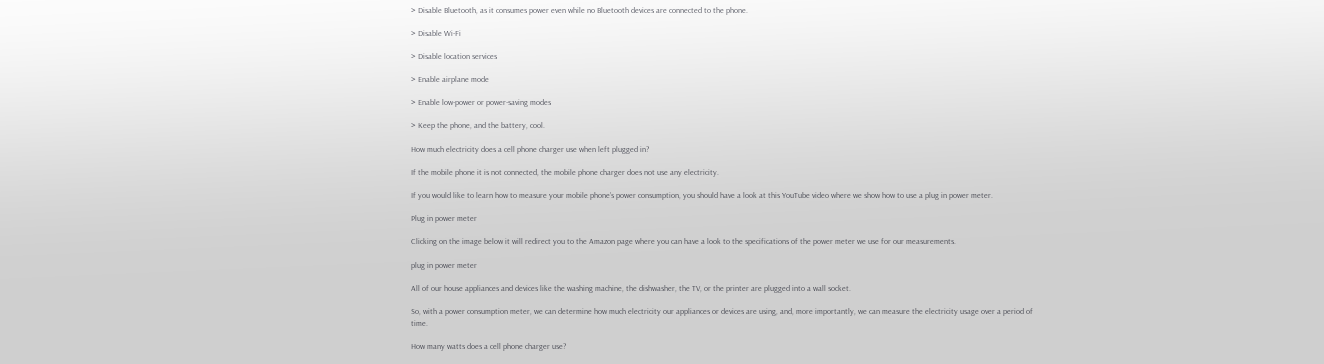> Disable Bluetooth, as it consumes power even while no Bluetooth devices are connected to the phone.

> Disable Wi-Fi

> Disable location services

> Enable airplane mode

> Enable low-power or power-saving modes

> Keep the phone, and the battery, cool.

How much electricity does a cell phone charger use when left plugged in?

If the mobile phone it is not connected, the mobile phone charger does not use any electricity.

If you would like to learn how to measure your mobile phone’s power consumption, you should have a look at this YouTube video where we show how to use a plug in power meter.

Plug in power meter

Clicking on the image below it will redirect you to the Amazon page where you can have a look to the specifications of the power meter we use for our measurements.

plug in power meter

All of our house appliances and devices like the washing machine, the dishwasher, the TV, or the printer are plugged into a wall socket.

So, with a power consumption meter, we can determine how much electricity our appliances or devices are using, and, more importantly, we can measure the electricity usage over a period of time.

How many watts does a cell phone charger use?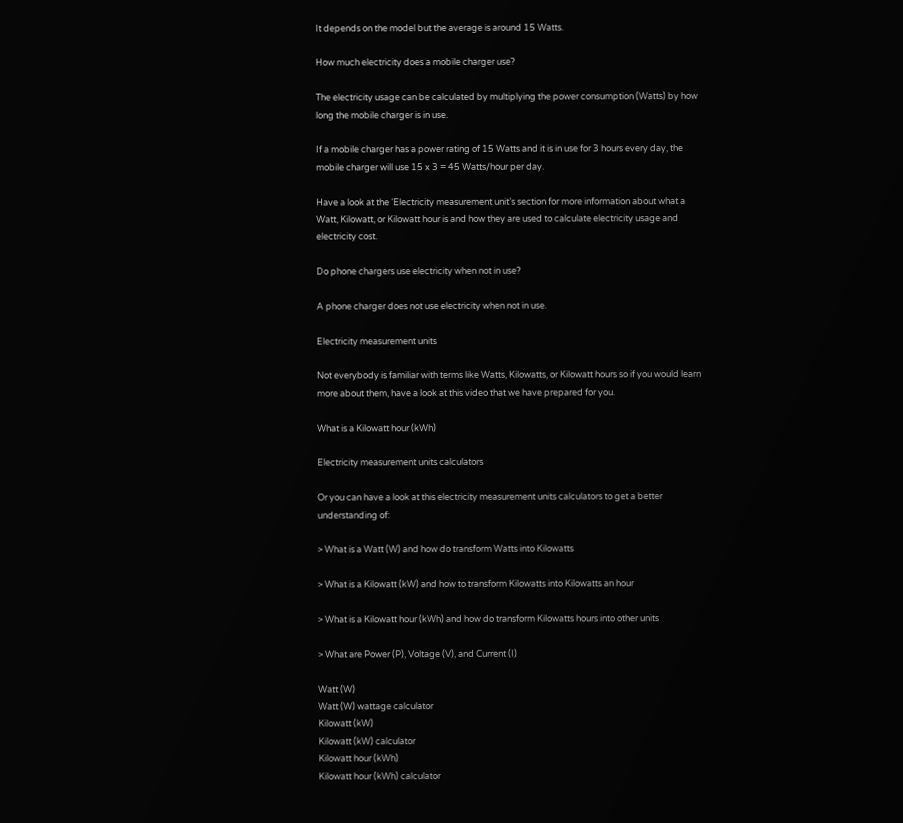It depends on the model but the average is around 15 Watts.

How much electricity does a mobile charger use?

The electricity usage can be calculated by multiplying the power consumption (Watts) by how long the mobile charger is in use.

If a mobile charger has a power rating of 15 Watts and it is in use for 3 hours every day, the mobile charger will use 15 x 3 = 45 Watts/hour per day.

Have a look at the ‘Electricity measurement unit’s section for more information about what a Watt, Kilowatt, or Kilowatt hour is and how they are used to calculate electricity usage and electricity cost.

Do phone chargers use electricity when not in use?

A phone charger does not use electricity when not in use.

Electricity measurement units

Not everybody is familiar with terms like Watts, Kilowatts, or Kilowatt hours so if you would learn more about them, have a look at this video that we have prepared for you.

What is a Kilowatt hour (kWh)

Electricity measurement units calculators

Or you can have a look at this electricity measurement units calculators to get a better understanding of:

> What is a Watt (W) and how do transform Watts into Kilowatts

> What is a Kilowatt (kW) and how to transform Kilowatts into Kilowatts an hour

> What is a Kilowatt hour (kWh) and how do transform Kilowatts hours into other units

> What are Power (P), Voltage (V), and Current (I)

Watt (W)
Watt (W) wattage calculator
Kilowatt (kW)
Kilowatt (kW) calculator
Kilowatt hour (kWh)
Kilowatt hour (kWh) calculator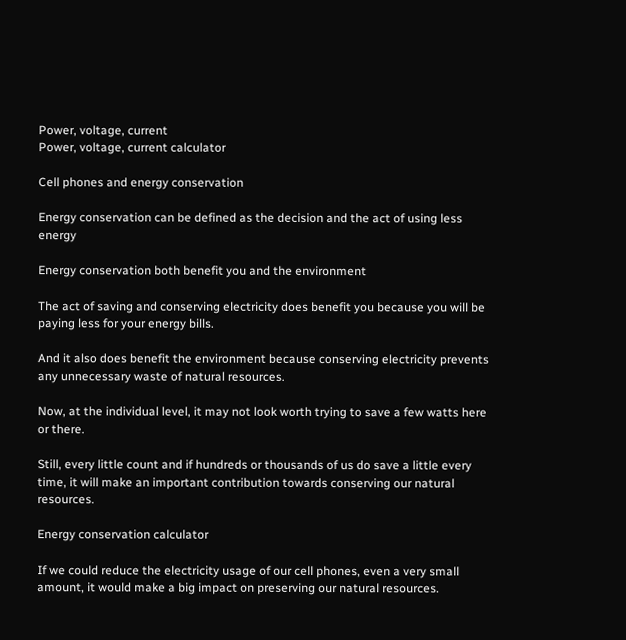Power, voltage, current
Power, voltage, current calculator

Cell phones and energy conservation

Energy conservation can be defined as the decision and the act of using less energy

Energy conservation both benefit you and the environment

The act of saving and conserving electricity does benefit you because you will be paying less for your energy bills.

And it also does benefit the environment because conserving electricity prevents any unnecessary waste of natural resources.

Now, at the individual level, it may not look worth trying to save a few watts here or there.

Still, every little count and if hundreds or thousands of us do save a little every time, it will make an important contribution towards conserving our natural resources.

Energy conservation calculator

If we could reduce the electricity usage of our cell phones, even a very small amount, it would make a big impact on preserving our natural resources.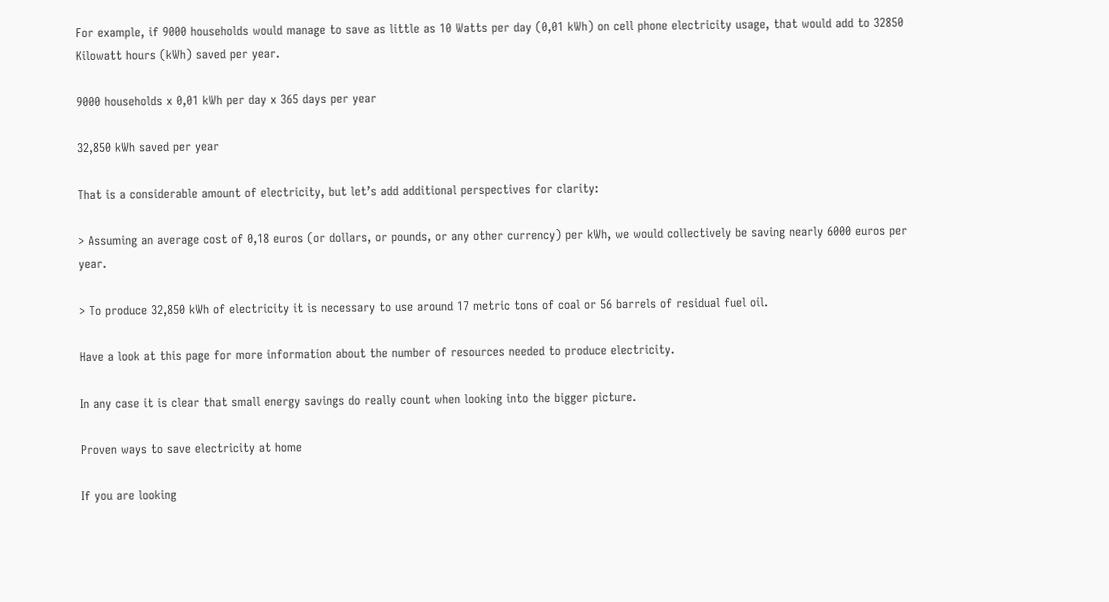For example, if 9000 households would manage to save as little as 10 Watts per day (0,01 kWh) on cell phone electricity usage, that would add to 32850 Kilowatt hours (kWh) saved per year.

9000 households x 0,01 kWh per day x 365 days per year

32,850 kWh saved per year

That is a considerable amount of electricity, but let’s add additional perspectives for clarity:

> Assuming an average cost of 0,18 euros (or dollars, or pounds, or any other currency) per kWh, we would collectively be saving nearly 6000 euros per year.

> To produce 32,850 kWh of electricity it is necessary to use around 17 metric tons of coal or 56 barrels of residual fuel oil.

Have a look at this page for more information about the number of resources needed to produce electricity.

In any case it is clear that small energy savings do really count when looking into the bigger picture.

Proven ways to save electricity at home

If you are looking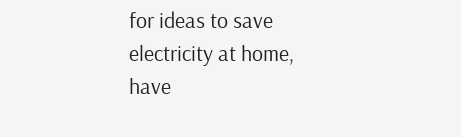for ideas to save electricity at home, have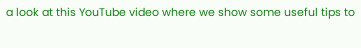a look at this YouTube video where we show some useful tips to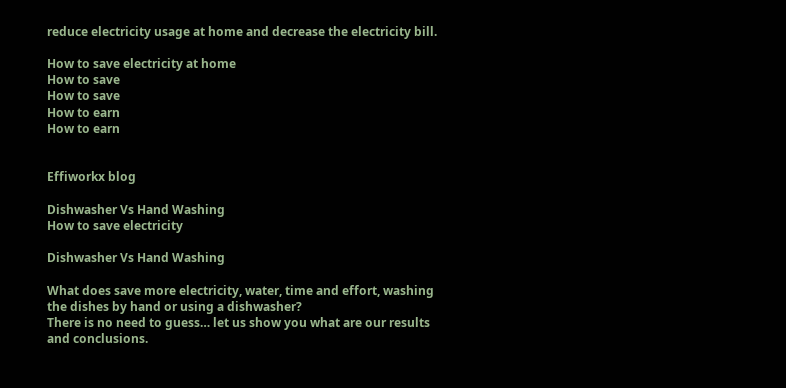reduce electricity usage at home and decrease the electricity bill.

How to save electricity at home
How to save
How to save
How to earn
How to earn


Effiworkx blog

Dishwasher Vs Hand Washing
How to save electricity

Dishwasher Vs Hand Washing

What does save more electricity, water, time and effort, washing the dishes by hand or using a dishwasher?
There is no need to guess… let us show you what are our results and conclusions.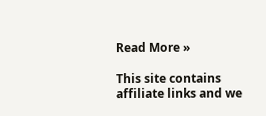Read More »

This site contains affiliate links and we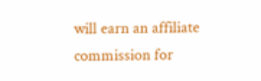will earn an affiliate commission for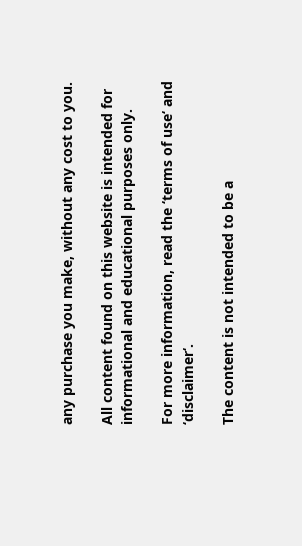any purchase you make, without any cost to you.

All content found on this website is intended for informational and educational purposes only.

For more information, read the ‘terms of use‘ and ‘disclaimer‘.

The content is not intended to be a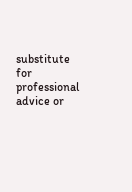substitute for professional advice or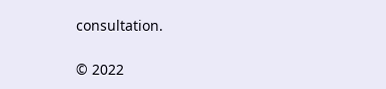consultation.

© 2022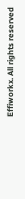Effiworkx. All rights reserved